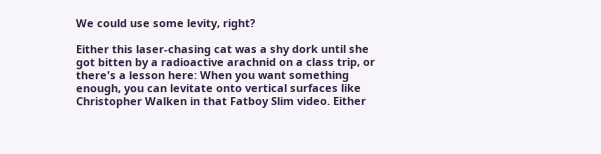We could use some levity, right?

Either this laser-chasing cat was a shy dork until she got bitten by a radioactive arachnid on a class trip, or there's a lesson here: When you want something enough, you can levitate onto vertical surfaces like Christopher Walken in that Fatboy Slim video. Either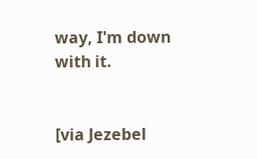way, I'm down with it.


[via Jezebel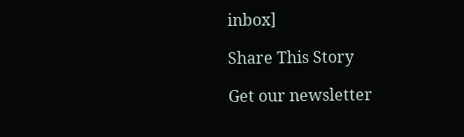inbox]

Share This Story

Get our newsletter